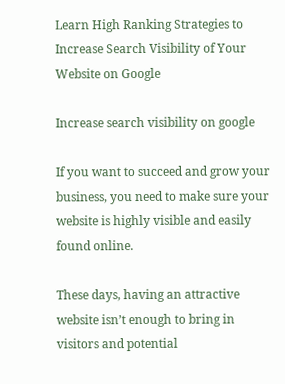Learn High Ranking Strategies to Increase Search Visibility of Your Website on Google

Increase search visibility on google

If you want to succeed and grow your business, you need to make sure your website is highly visible and easily found online.

These days, having an attractive website isn’t enough to bring in visitors and potential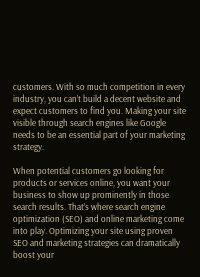customers. With so much competition in every industry, you can’t build a decent website and expect customers to find you. Making your site visible through search engines like Google needs to be an essential part of your marketing strategy.

When potential customers go looking for products or services online, you want your business to show up prominently in those search results. That’s where search engine optimization (SEO) and online marketing come into play. Optimizing your site using proven SEO and marketing strategies can dramatically boost your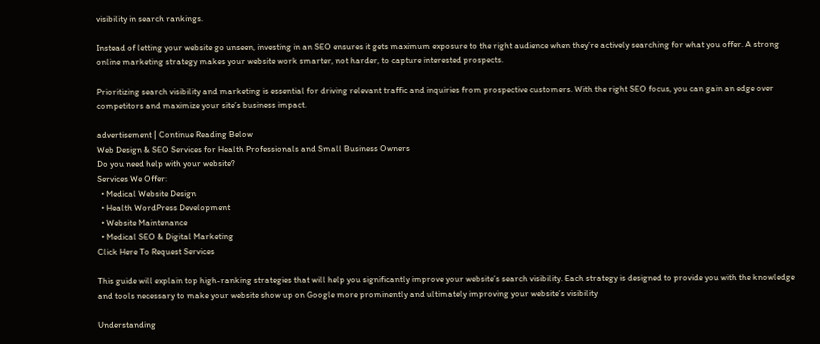visibility in search rankings.

Instead of letting your website go unseen, investing in an SEO ensures it gets maximum exposure to the right audience when they’re actively searching for what you offer. A strong online marketing strategy makes your website work smarter, not harder, to capture interested prospects.

Prioritizing search visibility and marketing is essential for driving relevant traffic and inquiries from prospective customers. With the right SEO focus, you can gain an edge over competitors and maximize your site’s business impact.

advertisement | Continue Reading Below
Web Design & SEO Services for Health Professionals and Small Business Owners
Do you need help with your website?
Services We Offer:
  • Medical Website Design
  • Health WordPress Development
  • Website Maintenance
  • Medical SEO & Digital Marketing
Click Here To Request Services

This guide will explain top high-ranking strategies that will help you significantly improve your website’s search visibility. Each strategy is designed to provide you with the knowledge and tools necessary to make your website show up on Google more prominently and ultimately improving your website’s visibility

Understanding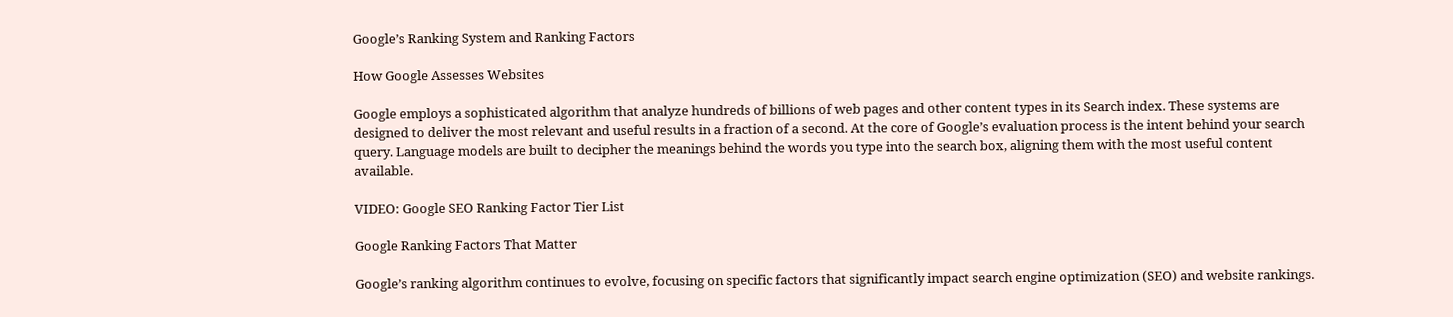Google’s Ranking System and Ranking Factors

How Google Assesses Websites

Google employs a sophisticated algorithm that analyze hundreds of billions of web pages and other content types in its Search index. These systems are designed to deliver the most relevant and useful results in a fraction of a second. At the core of Google’s evaluation process is the intent behind your search query. Language models are built to decipher the meanings behind the words you type into the search box, aligning them with the most useful content available.

VIDEO: Google SEO Ranking Factor Tier List

Google Ranking Factors That Matter

Google’s ranking algorithm continues to evolve, focusing on specific factors that significantly impact search engine optimization (SEO) and website rankings.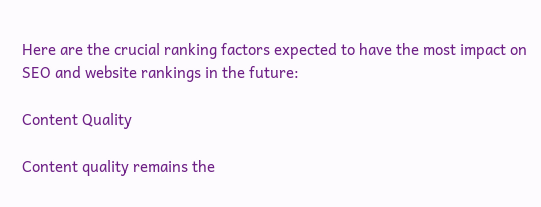Here are the crucial ranking factors expected to have the most impact on SEO and website rankings in the future:

Content Quality

Content quality remains the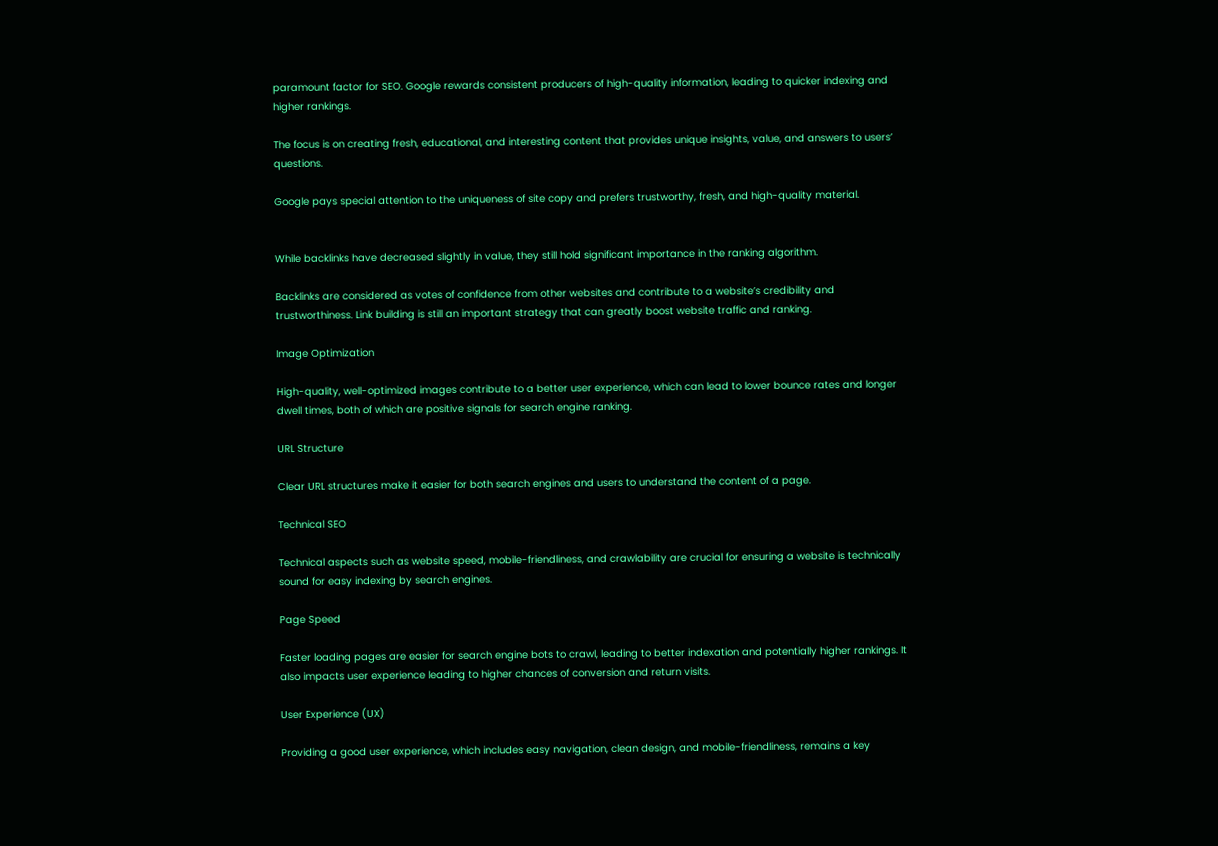paramount factor for SEO. Google rewards consistent producers of high-quality information, leading to quicker indexing and higher rankings.

The focus is on creating fresh, educational, and interesting content that provides unique insights, value, and answers to users’ questions.

Google pays special attention to the uniqueness of site copy and prefers trustworthy, fresh, and high-quality material.


While backlinks have decreased slightly in value, they still hold significant importance in the ranking algorithm.

Backlinks are considered as votes of confidence from other websites and contribute to a website’s credibility and trustworthiness. Link building is still an important strategy that can greatly boost website traffic and ranking.

Image Optimization

High-quality, well-optimized images contribute to a better user experience, which can lead to lower bounce rates and longer dwell times, both of which are positive signals for search engine ranking.

URL Structure

Clear URL structures make it easier for both search engines and users to understand the content of a page.

Technical SEO

Technical aspects such as website speed, mobile-friendliness, and crawlability are crucial for ensuring a website is technically sound for easy indexing by search engines.

Page Speed

Faster loading pages are easier for search engine bots to crawl, leading to better indexation and potentially higher rankings. It also impacts user experience leading to higher chances of conversion and return visits.

User Experience (UX)

Providing a good user experience, which includes easy navigation, clean design, and mobile-friendliness, remains a key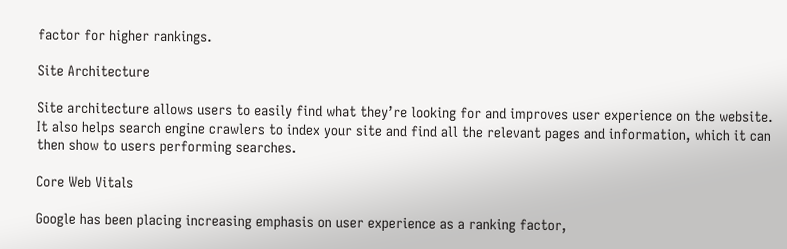factor for higher rankings.

Site Architecture

Site architecture allows users to easily find what they’re looking for and improves user experience on the website. It also helps search engine crawlers to index your site and find all the relevant pages and information, which it can then show to users performing searches.

Core Web Vitals

Google has been placing increasing emphasis on user experience as a ranking factor,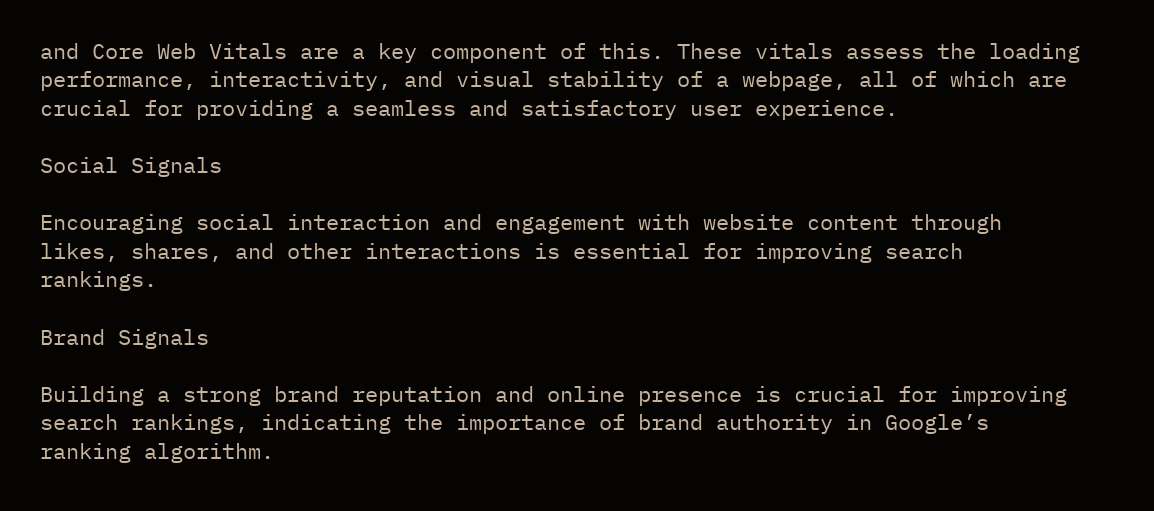and Core Web Vitals are a key component of this. These vitals assess the loading performance, interactivity, and visual stability of a webpage, all of which are crucial for providing a seamless and satisfactory user experience.

Social Signals

Encouraging social interaction and engagement with website content through likes, shares, and other interactions is essential for improving search rankings.

Brand Signals

Building a strong brand reputation and online presence is crucial for improving search rankings, indicating the importance of brand authority in Google’s ranking algorithm.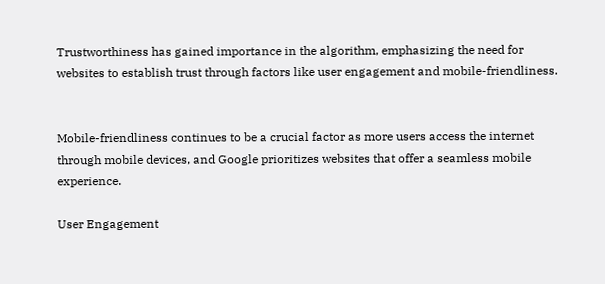Trustworthiness has gained importance in the algorithm, emphasizing the need for websites to establish trust through factors like user engagement and mobile-friendliness.


Mobile-friendliness continues to be a crucial factor as more users access the internet through mobile devices, and Google prioritizes websites that offer a seamless mobile experience.

User Engagement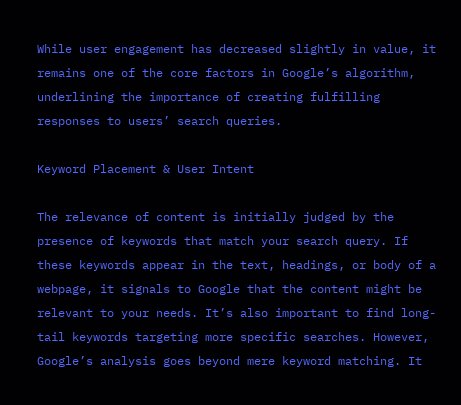While user engagement has decreased slightly in value, it remains one of the core factors in Google’s algorithm, underlining the importance of creating fulfilling responses to users’ search queries.

Keyword Placement & User Intent

The relevance of content is initially judged by the presence of keywords that match your search query. If these keywords appear in the text, headings, or body of a webpage, it signals to Google that the content might be relevant to your needs. It’s also important to find long-tail keywords targeting more specific searches. However, Google’s analysis goes beyond mere keyword matching. It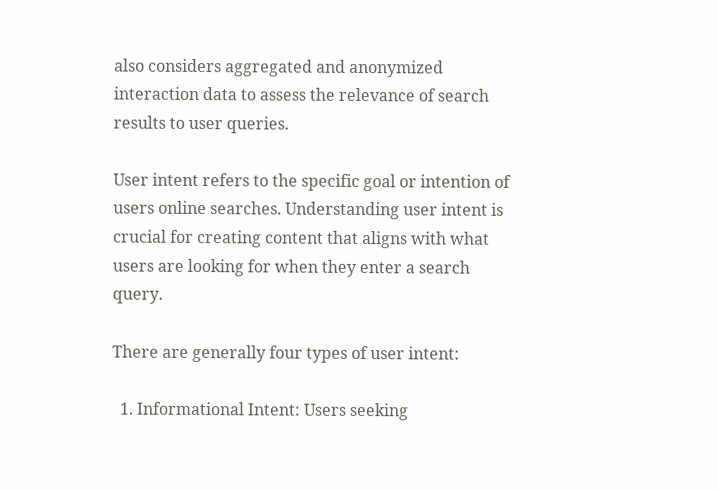also considers aggregated and anonymized interaction data to assess the relevance of search results to user queries.

User intent refers to the specific goal or intention of users online searches. Understanding user intent is crucial for creating content that aligns with what users are looking for when they enter a search query.

There are generally four types of user intent:

  1. Informational Intent: Users seeking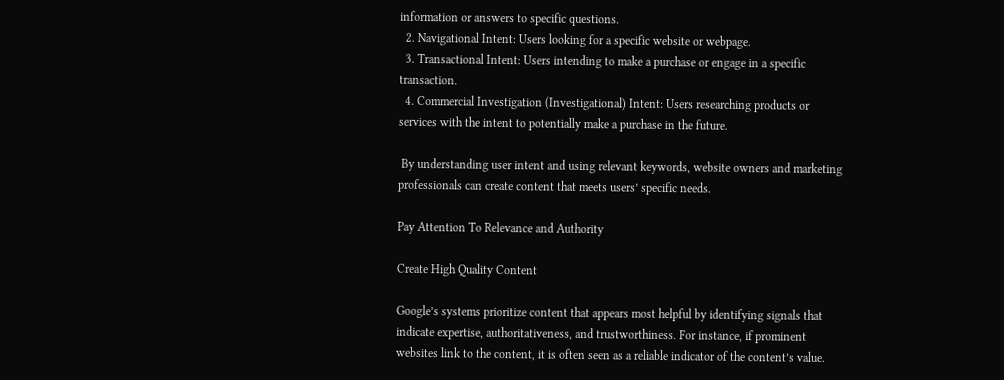information or answers to specific questions.
  2. Navigational Intent: Users looking for a specific website or webpage.
  3. Transactional Intent: Users intending to make a purchase or engage in a specific transaction.
  4. Commercial Investigation (Investigational) Intent: Users researching products or services with the intent to potentially make a purchase in the future.

 By understanding user intent and using relevant keywords, website owners and marketing professionals can create content that meets users’ specific needs.

Pay Attention To Relevance and Authority

Create High Quality Content

Google’s systems prioritize content that appears most helpful by identifying signals that indicate expertise, authoritativeness, and trustworthiness. For instance, if prominent websites link to the content, it is often seen as a reliable indicator of the content’s value.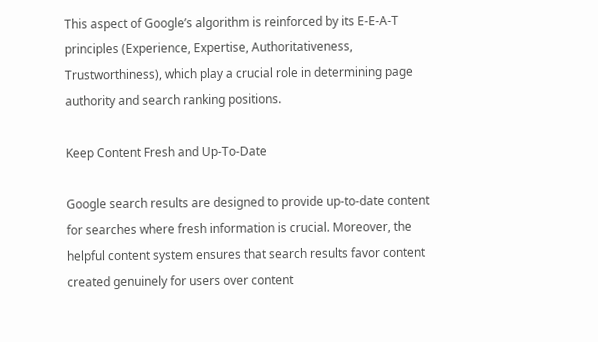This aspect of Google’s algorithm is reinforced by its E-E-A-T principles (Experience, Expertise, Authoritativeness, Trustworthiness), which play a crucial role in determining page authority and search ranking positions.

Keep Content Fresh and Up-To-Date

Google search results are designed to provide up-to-date content for searches where fresh information is crucial. Moreover, the helpful content system ensures that search results favor content created genuinely for users over content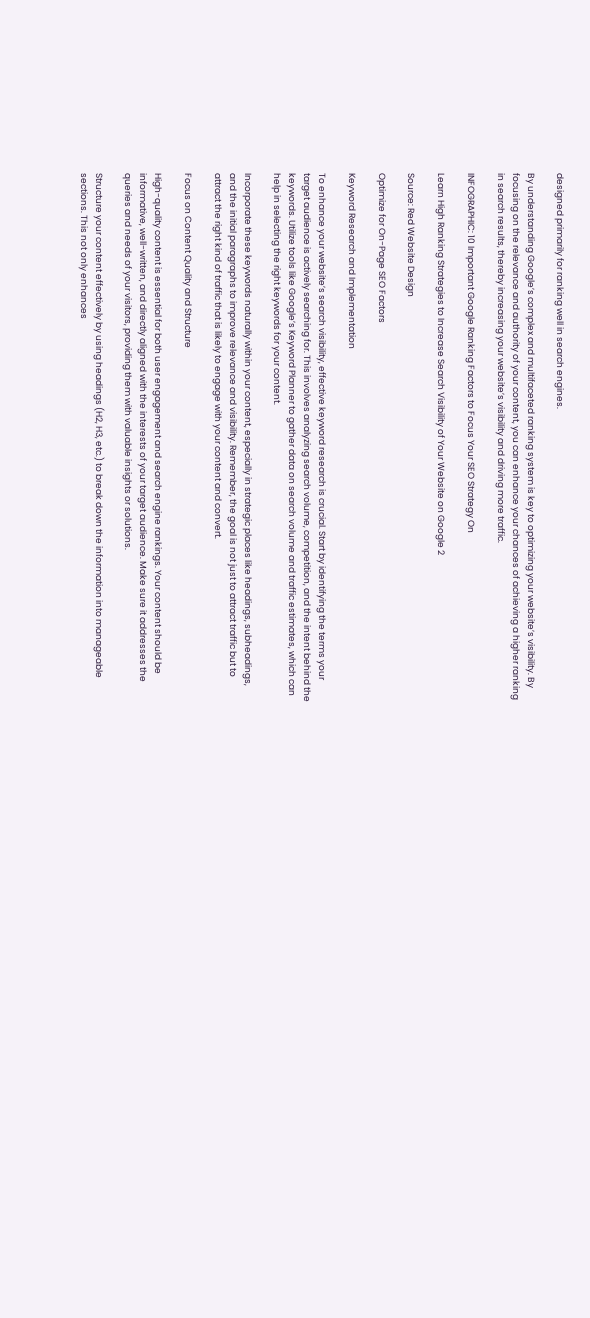designed primarily for ranking well in search engines.

By understanding Google’s complex and multifaceted ranking system is key to optimizing your website’s visibility. By focusing on the relevance and authority of your content, you can enhance your chances of achieving a higher ranking in search results, thereby increasing your website’s visibility and driving more traffic.

INFOGRAPHIC: 10 Important Google Ranking Factors to Focus Your SEO Strategy On

Learn High Ranking Strategies to Increase Search Visibility of Your Website on Google 2

Source: Red Website Design

Optimize for On-Page SEO Factors

Keyword Research and Implementation

To enhance your website’s search visibility, effective keyword research is crucial. Start by identifying the terms your target audience is actively searching for. This involves analyzing search volume, competition, and the intent behind the keywords. Utilize tools like Google’s Keyword Planner to gather data on search volume and traffic estimates, which can help in selecting the right keywords for your content.

Incorporate these keywords naturally within your content, especially in strategic places like headings, subheadings, and the initial paragraphs to improve relevance and visibility. Remember, the goal is not just to attract traffic but to attract the right kind of traffic that is likely to engage with your content and convert.

Focus on Content Quality and Structure

High-quality content is essential for both user engagement and search engine rankings. Your content should be informative, well-written, and directly aligned with the interests of your target audience. Make sure it addresses the queries and needs of your visitors, providing them with valuable insights or solutions.

Structure your content effectively by using headings (H2, H3, etc.) to break down the information into manageable sections. This not only enhances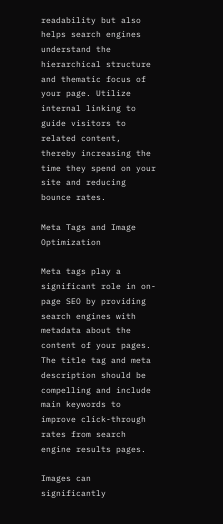readability but also helps search engines understand the hierarchical structure and thematic focus of your page. Utilize internal linking to guide visitors to related content, thereby increasing the time they spend on your site and reducing bounce rates.

Meta Tags and Image Optimization

Meta tags play a significant role in on-page SEO by providing search engines with metadata about the content of your pages. The title tag and meta description should be compelling and include main keywords to improve click-through rates from search engine results pages.

Images can significantly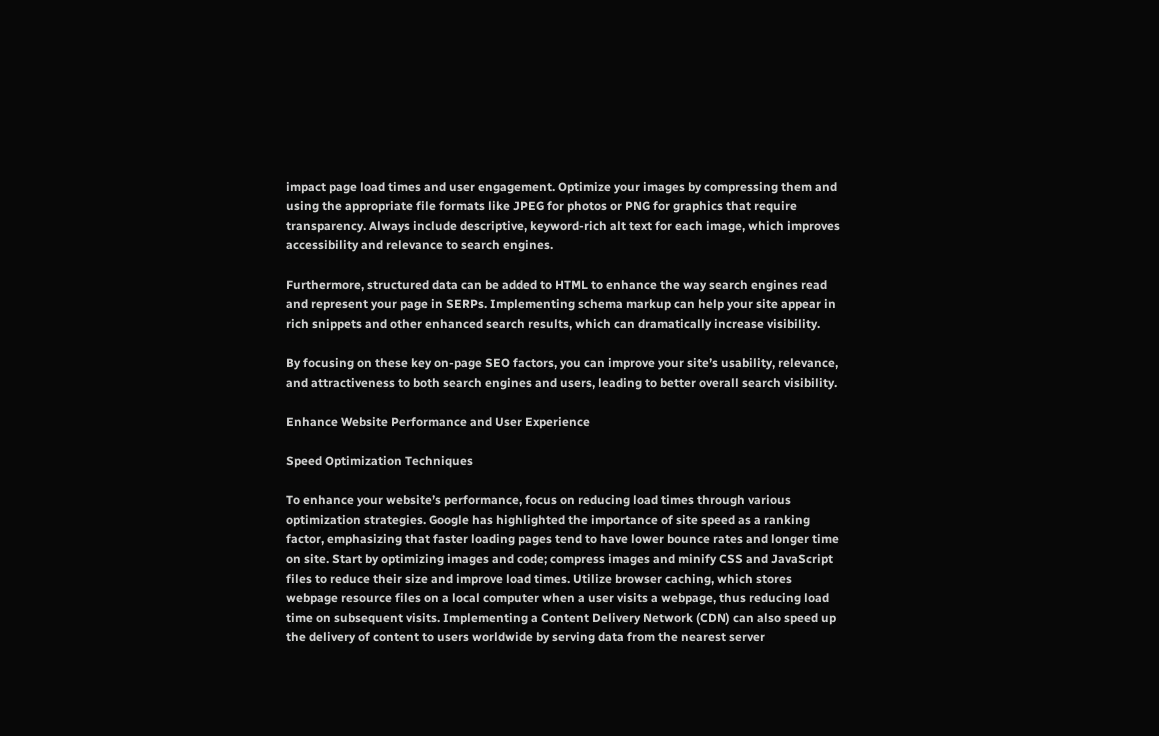impact page load times and user engagement. Optimize your images by compressing them and using the appropriate file formats like JPEG for photos or PNG for graphics that require transparency. Always include descriptive, keyword-rich alt text for each image, which improves accessibility and relevance to search engines.

Furthermore, structured data can be added to HTML to enhance the way search engines read and represent your page in SERPs. Implementing schema markup can help your site appear in rich snippets and other enhanced search results, which can dramatically increase visibility.

By focusing on these key on-page SEO factors, you can improve your site’s usability, relevance, and attractiveness to both search engines and users, leading to better overall search visibility.

Enhance Website Performance and User Experience

Speed Optimization Techniques

To enhance your website’s performance, focus on reducing load times through various optimization strategies. Google has highlighted the importance of site speed as a ranking factor, emphasizing that faster loading pages tend to have lower bounce rates and longer time on site. Start by optimizing images and code; compress images and minify CSS and JavaScript files to reduce their size and improve load times. Utilize browser caching, which stores webpage resource files on a local computer when a user visits a webpage, thus reducing load time on subsequent visits. Implementing a Content Delivery Network (CDN) can also speed up the delivery of content to users worldwide by serving data from the nearest server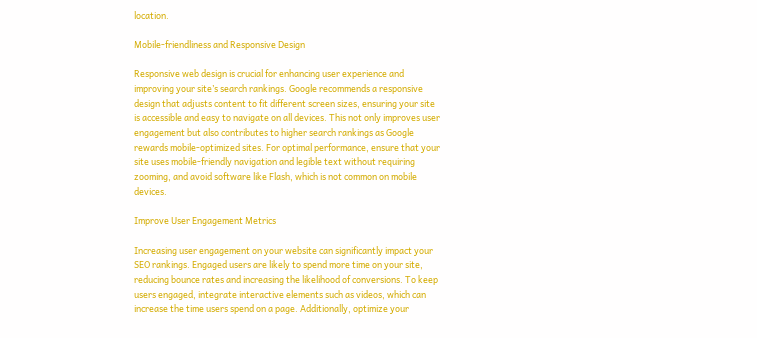location.

Mobile-friendliness and Responsive Design

Responsive web design is crucial for enhancing user experience and improving your site’s search rankings. Google recommends a responsive design that adjusts content to fit different screen sizes, ensuring your site is accessible and easy to navigate on all devices. This not only improves user engagement but also contributes to higher search rankings as Google rewards mobile-optimized sites. For optimal performance, ensure that your site uses mobile-friendly navigation and legible text without requiring zooming, and avoid software like Flash, which is not common on mobile devices.

Improve User Engagement Metrics

Increasing user engagement on your website can significantly impact your SEO rankings. Engaged users are likely to spend more time on your site, reducing bounce rates and increasing the likelihood of conversions. To keep users engaged, integrate interactive elements such as videos, which can increase the time users spend on a page. Additionally, optimize your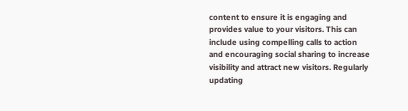content to ensure it is engaging and provides value to your visitors. This can include using compelling calls to action and encouraging social sharing to increase visibility and attract new visitors. Regularly updating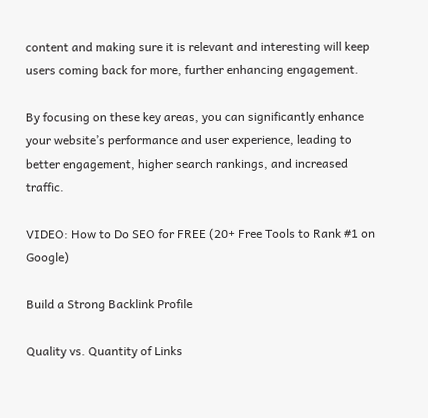content and making sure it is relevant and interesting will keep users coming back for more, further enhancing engagement.

By focusing on these key areas, you can significantly enhance your website’s performance and user experience, leading to better engagement, higher search rankings, and increased traffic.

VIDEO: How to Do SEO for FREE (20+ Free Tools to Rank #1 on Google)

Build a Strong Backlink Profile

Quality vs. Quantity of Links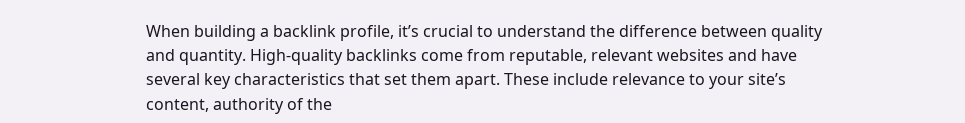When building a backlink profile, it’s crucial to understand the difference between quality and quantity. High-quality backlinks come from reputable, relevant websites and have several key characteristics that set them apart. These include relevance to your site’s content, authority of the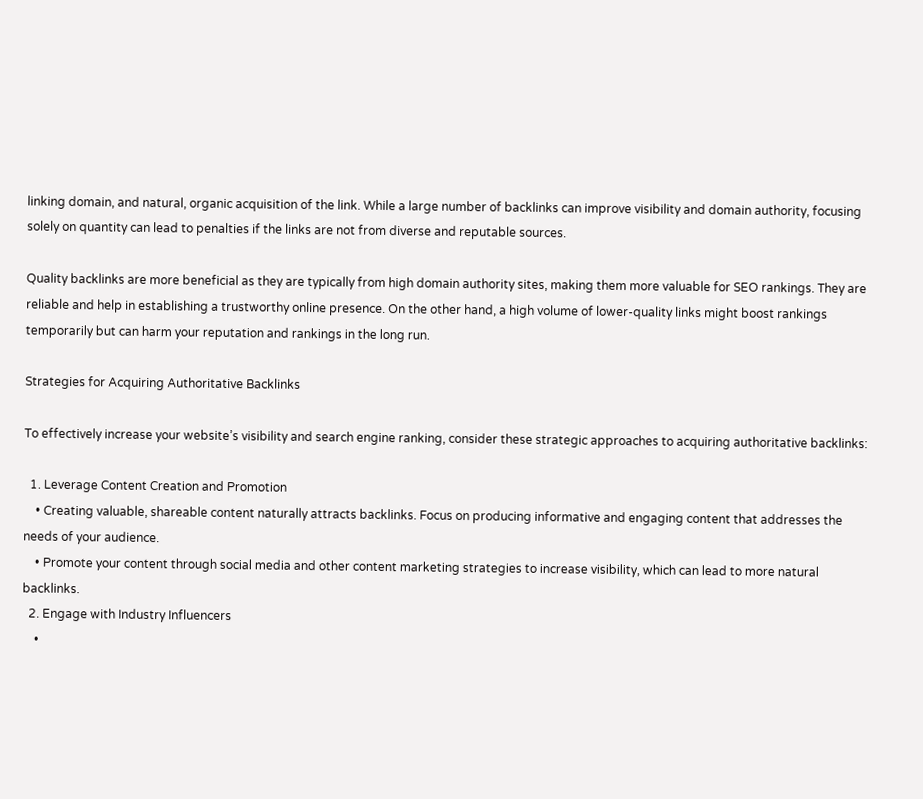linking domain, and natural, organic acquisition of the link. While a large number of backlinks can improve visibility and domain authority, focusing solely on quantity can lead to penalties if the links are not from diverse and reputable sources.

Quality backlinks are more beneficial as they are typically from high domain authority sites, making them more valuable for SEO rankings. They are reliable and help in establishing a trustworthy online presence. On the other hand, a high volume of lower-quality links might boost rankings temporarily but can harm your reputation and rankings in the long run.

Strategies for Acquiring Authoritative Backlinks

To effectively increase your website’s visibility and search engine ranking, consider these strategic approaches to acquiring authoritative backlinks:

  1. Leverage Content Creation and Promotion
    • Creating valuable, shareable content naturally attracts backlinks. Focus on producing informative and engaging content that addresses the needs of your audience.
    • Promote your content through social media and other content marketing strategies to increase visibility, which can lead to more natural backlinks.
  2. Engage with Industry Influencers
    •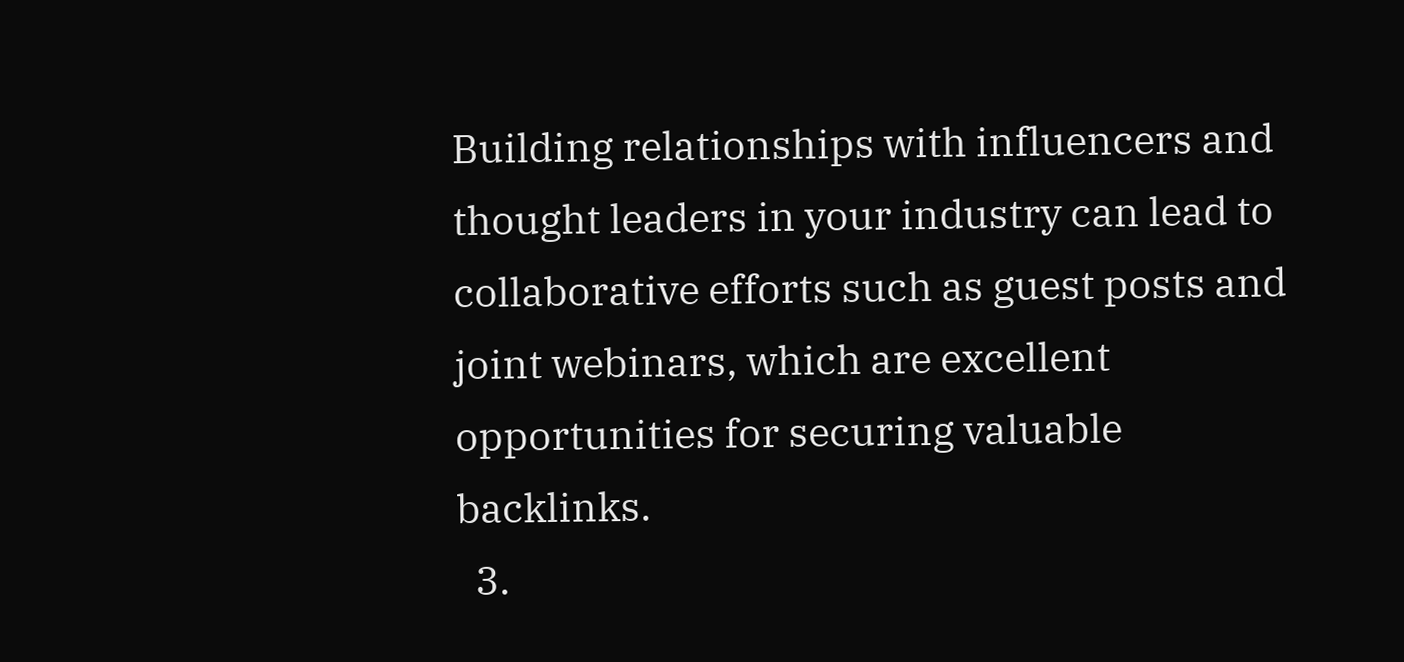Building relationships with influencers and thought leaders in your industry can lead to collaborative efforts such as guest posts and joint webinars, which are excellent opportunities for securing valuable backlinks.
  3.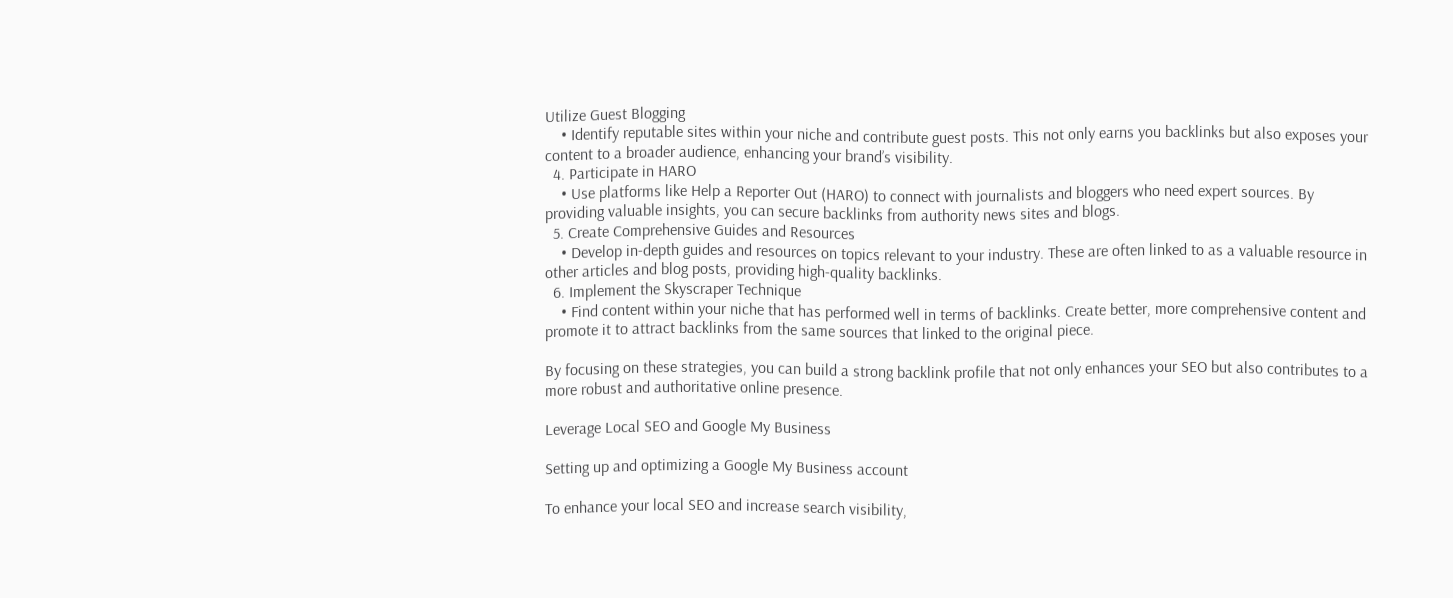Utilize Guest Blogging
    • Identify reputable sites within your niche and contribute guest posts. This not only earns you backlinks but also exposes your content to a broader audience, enhancing your brand’s visibility.
  4. Participate in HARO
    • Use platforms like Help a Reporter Out (HARO) to connect with journalists and bloggers who need expert sources. By providing valuable insights, you can secure backlinks from authority news sites and blogs.
  5. Create Comprehensive Guides and Resources
    • Develop in-depth guides and resources on topics relevant to your industry. These are often linked to as a valuable resource in other articles and blog posts, providing high-quality backlinks.
  6. Implement the Skyscraper Technique
    • Find content within your niche that has performed well in terms of backlinks. Create better, more comprehensive content and promote it to attract backlinks from the same sources that linked to the original piece.

By focusing on these strategies, you can build a strong backlink profile that not only enhances your SEO but also contributes to a more robust and authoritative online presence.

Leverage Local SEO and Google My Business

Setting up and optimizing a Google My Business account

To enhance your local SEO and increase search visibility,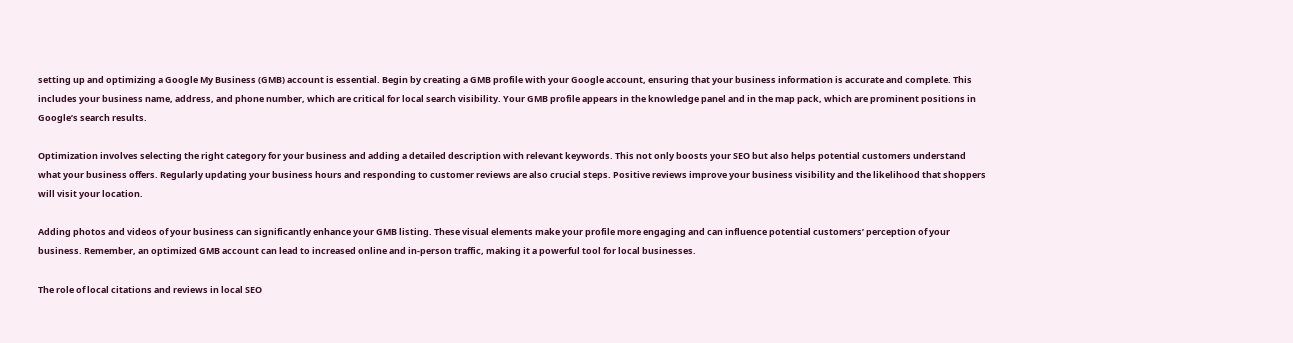setting up and optimizing a Google My Business (GMB) account is essential. Begin by creating a GMB profile with your Google account, ensuring that your business information is accurate and complete. This includes your business name, address, and phone number, which are critical for local search visibility. Your GMB profile appears in the knowledge panel and in the map pack, which are prominent positions in Google’s search results.

Optimization involves selecting the right category for your business and adding a detailed description with relevant keywords. This not only boosts your SEO but also helps potential customers understand what your business offers. Regularly updating your business hours and responding to customer reviews are also crucial steps. Positive reviews improve your business visibility and the likelihood that shoppers will visit your location.

Adding photos and videos of your business can significantly enhance your GMB listing. These visual elements make your profile more engaging and can influence potential customers’ perception of your business. Remember, an optimized GMB account can lead to increased online and in-person traffic, making it a powerful tool for local businesses.

The role of local citations and reviews in local SEO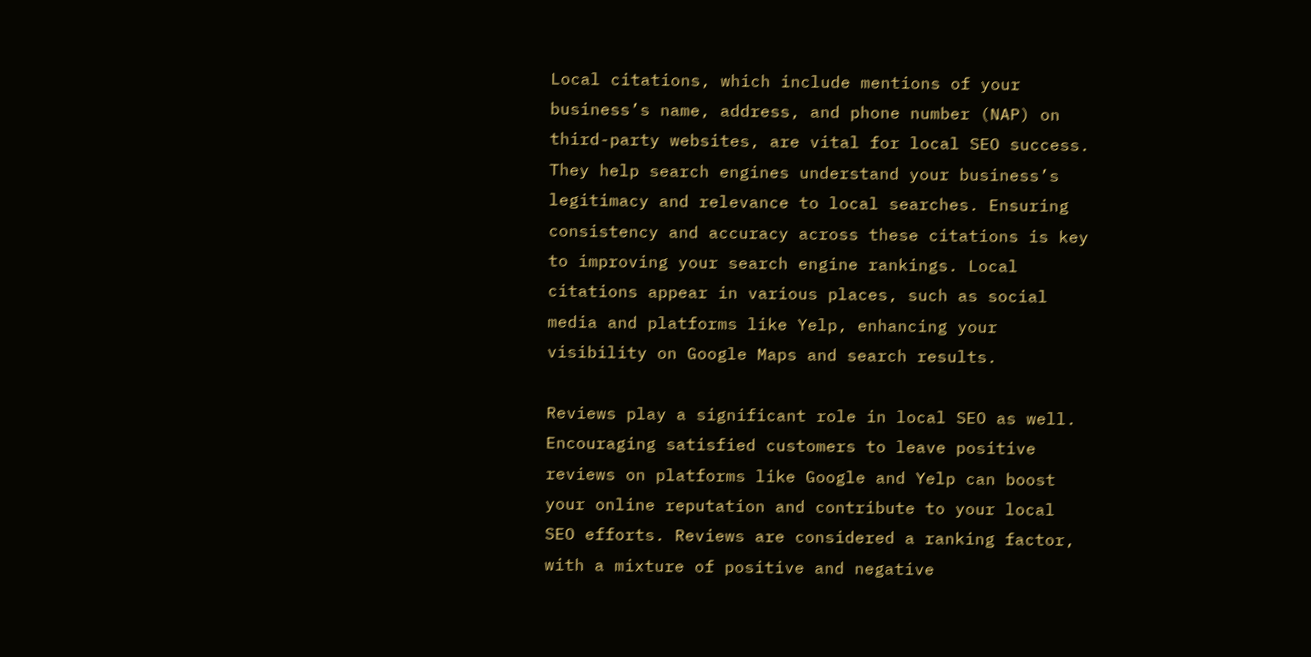Local citations, which include mentions of your business’s name, address, and phone number (NAP) on third-party websites, are vital for local SEO success. They help search engines understand your business’s legitimacy and relevance to local searches. Ensuring consistency and accuracy across these citations is key to improving your search engine rankings. Local citations appear in various places, such as social media and platforms like Yelp, enhancing your visibility on Google Maps and search results.

Reviews play a significant role in local SEO as well. Encouraging satisfied customers to leave positive reviews on platforms like Google and Yelp can boost your online reputation and contribute to your local SEO efforts. Reviews are considered a ranking factor, with a mixture of positive and negative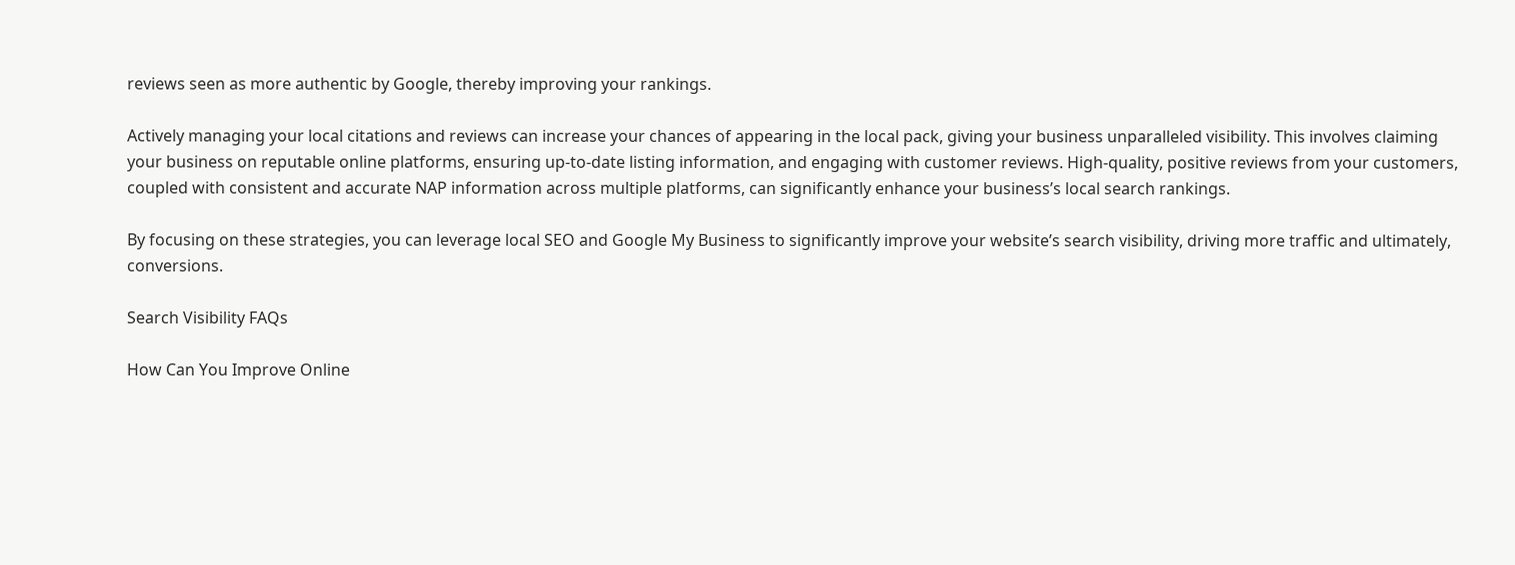reviews seen as more authentic by Google, thereby improving your rankings.

Actively managing your local citations and reviews can increase your chances of appearing in the local pack, giving your business unparalleled visibility. This involves claiming your business on reputable online platforms, ensuring up-to-date listing information, and engaging with customer reviews. High-quality, positive reviews from your customers, coupled with consistent and accurate NAP information across multiple platforms, can significantly enhance your business’s local search rankings.

By focusing on these strategies, you can leverage local SEO and Google My Business to significantly improve your website’s search visibility, driving more traffic and ultimately, conversions.

Search Visibility FAQs

How Can You Improve Online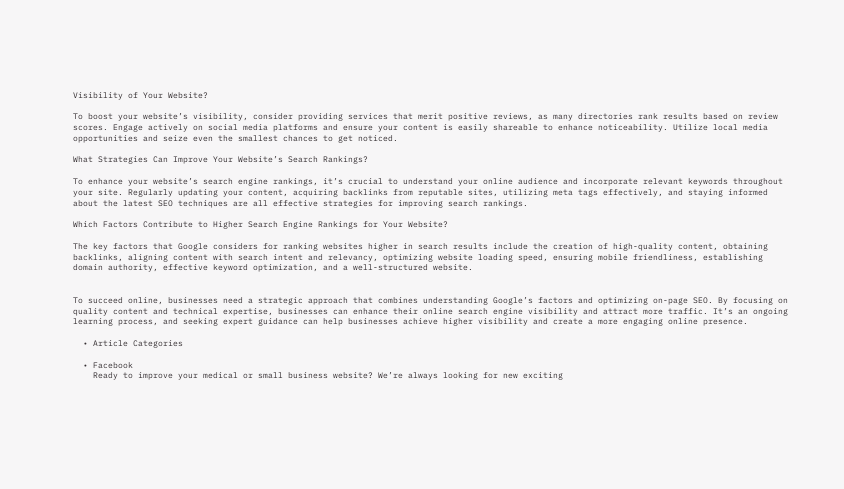Visibility of Your Website?

To boost your website’s visibility, consider providing services that merit positive reviews, as many directories rank results based on review scores. Engage actively on social media platforms and ensure your content is easily shareable to enhance noticeability. Utilize local media opportunities and seize even the smallest chances to get noticed.

What Strategies Can Improve Your Website’s Search Rankings?

To enhance your website’s search engine rankings, it’s crucial to understand your online audience and incorporate relevant keywords throughout your site. Regularly updating your content, acquiring backlinks from reputable sites, utilizing meta tags effectively, and staying informed about the latest SEO techniques are all effective strategies for improving search rankings.

Which Factors Contribute to Higher Search Engine Rankings for Your Website?

The key factors that Google considers for ranking websites higher in search results include the creation of high-quality content, obtaining backlinks, aligning content with search intent and relevancy, optimizing website loading speed, ensuring mobile friendliness, establishing domain authority, effective keyword optimization, and a well-structured website.


To succeed online, businesses need a strategic approach that combines understanding Google’s factors and optimizing on-page SEO. By focusing on quality content and technical expertise, businesses can enhance their online search engine visibility and attract more traffic. It’s an ongoing learning process, and seeking expert guidance can help businesses achieve higher visibility and create a more engaging online presence.

  • Article Categories

  • Facebook
    Ready to improve your medical or small business website? We’re always looking for new exciting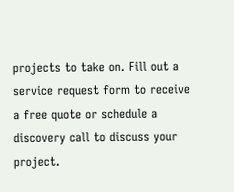projects to take on. Fill out a service request form to receive a free quote or schedule a discovery call to discuss your project.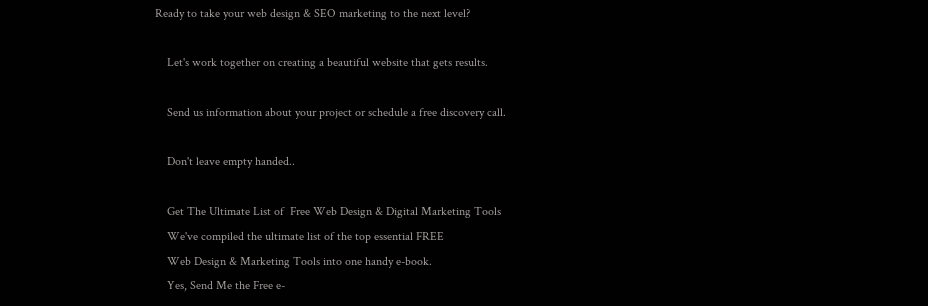Ready to take your web design & SEO marketing to the next level?

    Let's work together on creating a beautiful website that gets results.

    Send us information about your project or schedule a free discovery call.

    Don't leave empty handed..

    Get The Ultimate List of  Free Web Design & Digital Marketing Tools
    We've compiled the ultimate list of the top essential FREE
    Web Design & Marketing Tools into one handy e-book.
    Yes, Send Me the Free e-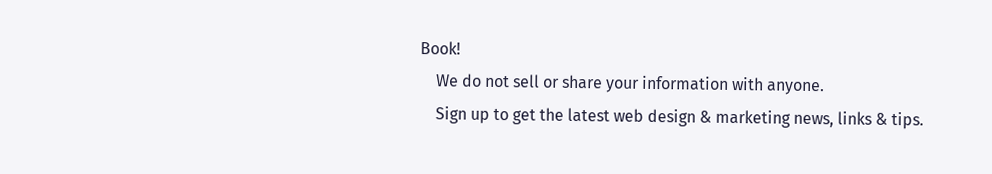Book!
    We do not sell or share your information with anyone.
    Sign up to get the latest web design & marketing news, links & tips.